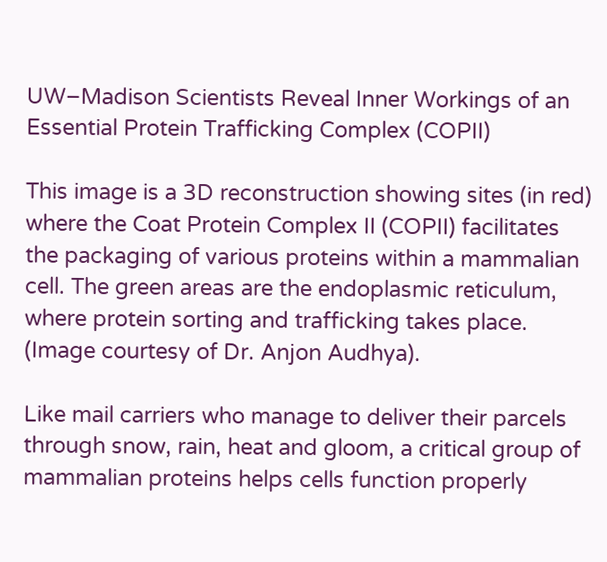UW–Madison Scientists Reveal Inner Workings of an Essential Protein Trafficking Complex (COPII)

This image is a 3D reconstruction showing sites (in red) where the Coat Protein Complex II (COPII) facilitates the packaging of various proteins within a mammalian cell. The green areas are the endoplasmic reticulum, where protein sorting and trafficking takes place. (Image courtesy of Dr. Anjon Audhya).

Like mail carriers who manage to deliver their parcels through snow, rain, heat and gloom, a critical group of mammalian proteins helps cells function properly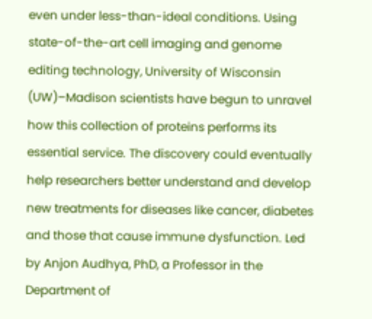even under less-than-ideal conditions. Using state-of-the-art cell imaging and genome editing technology, University of Wisconsin (UW)–Madison scientists have begun to unravel how this collection of proteins performs its essential service. The discovery could eventually help researchers better understand and develop new treatments for diseases like cancer, diabetes and those that cause immune dysfunction. Led by Anjon Audhya, PhD, a Professor in the Department of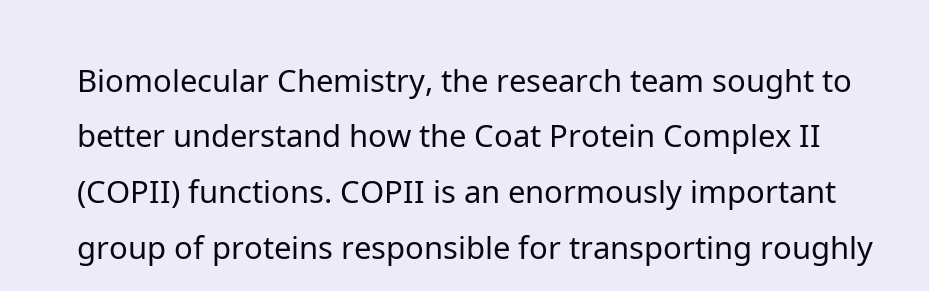Biomolecular Chemistry, the research team sought to better understand how the Coat Protein Complex II (COPII) functions. COPII is an enormously important group of proteins responsible for transporting roughly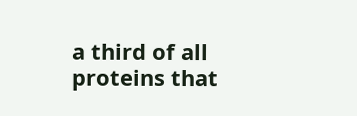a third of all proteins that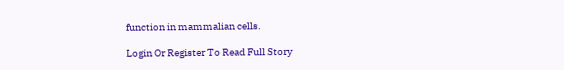function in mammalian cells.

Login Or Register To Read Full Story